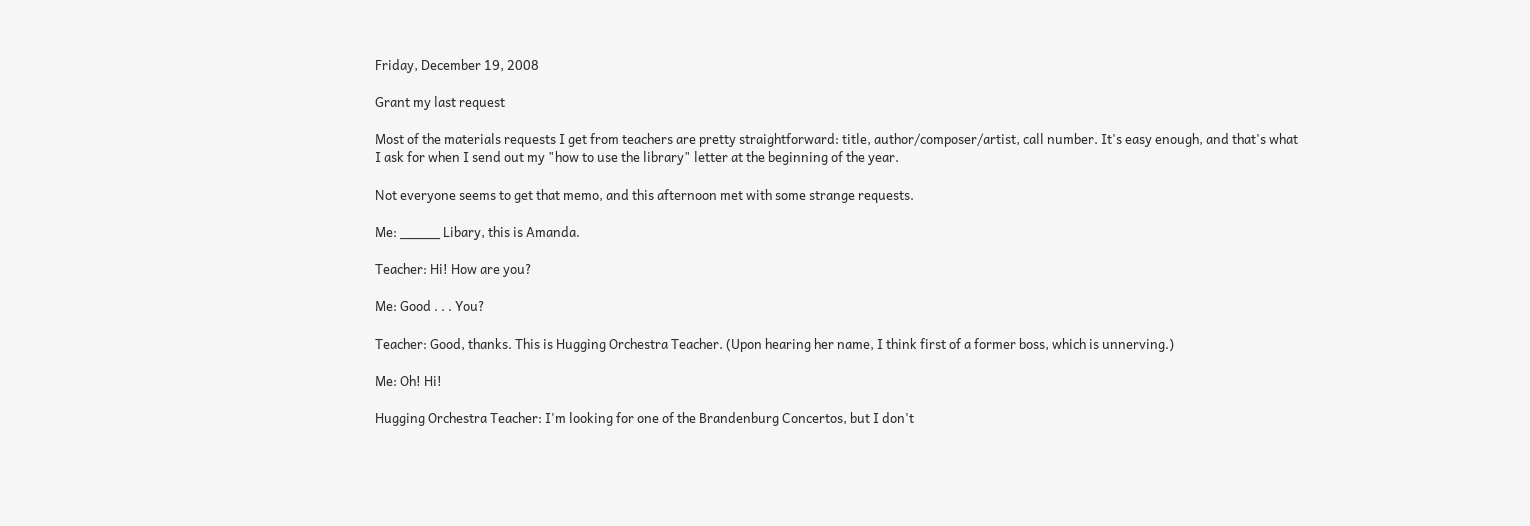Friday, December 19, 2008

Grant my last request

Most of the materials requests I get from teachers are pretty straightforward: title, author/composer/artist, call number. It's easy enough, and that's what I ask for when I send out my "how to use the library" letter at the beginning of the year.

Not everyone seems to get that memo, and this afternoon met with some strange requests.

Me: _____ Libary, this is Amanda.

Teacher: Hi! How are you?

Me: Good . . . You?

Teacher: Good, thanks. This is Hugging Orchestra Teacher. (Upon hearing her name, I think first of a former boss, which is unnerving.)

Me: Oh! Hi!

Hugging Orchestra Teacher: I'm looking for one of the Brandenburg Concertos, but I don't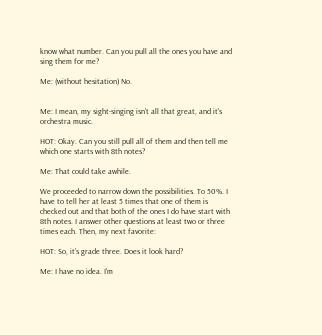know what number. Can you pull all the ones you have and sing them for me?

Me: (without hesitation) No.


Me: I mean, my sight-singing isn't all that great, and it's orchestra music.

HOT: Okay. Can you still pull all of them and then tell me which one starts with 8th notes?

Me: That could take awhile.

We proceeded to narrow down the possibilities. To 50%. I have to tell her at least 5 times that one of them is checked out and that both of the ones I do have start with 8th notes. I answer other questions at least two or three times each. Then, my next favorite:

HOT: So, it's grade three. Does it look hard?

Me: I have no idea. I'm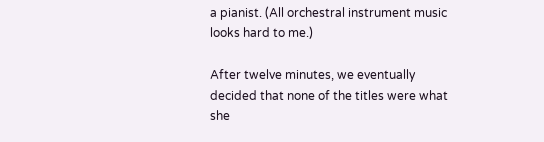a pianist. (All orchestral instrument music looks hard to me.)

After twelve minutes, we eventually decided that none of the titles were what she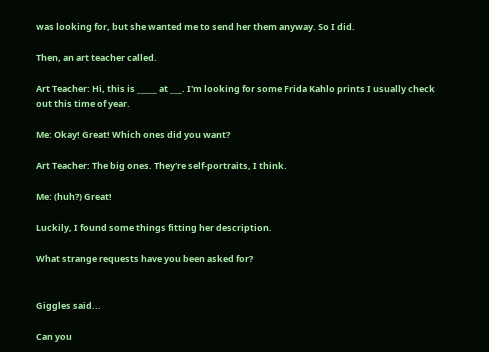was looking for, but she wanted me to send her them anyway. So I did.

Then, an art teacher called.

Art Teacher: Hi, this is _____ at ___. I'm looking for some Frida Kahlo prints I usually check out this time of year.

Me: Okay! Great! Which ones did you want?

Art Teacher: The big ones. They're self-portraits, I think.

Me: (huh?) Great!

Luckily, I found some things fitting her description.

What strange requests have you been asked for?


Giggles said...

Can you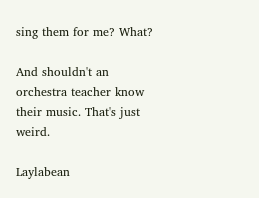sing them for me? What?

And shouldn't an orchestra teacher know their music. That's just weird.

Laylabean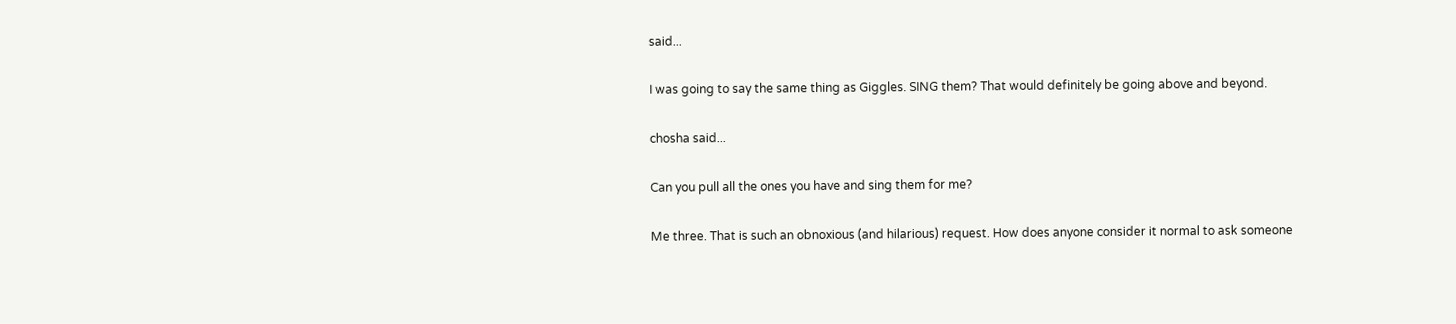said...

I was going to say the same thing as Giggles. SING them? That would definitely be going above and beyond.

chosha said...

Can you pull all the ones you have and sing them for me?

Me three. That is such an obnoxious (and hilarious) request. How does anyone consider it normal to ask someone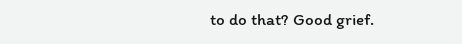to do that? Good grief.